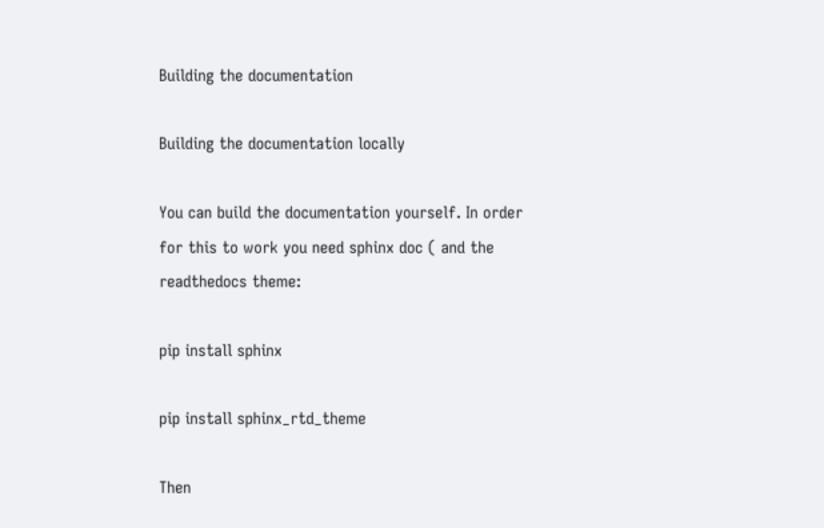Building the documentation

Building the documentation locally

You can build the documentation yourself. In order for this to work you need sphinx doc ( and the readthedocs theme:

pip install sphinx

pip install sphinx_rtd_theme

Then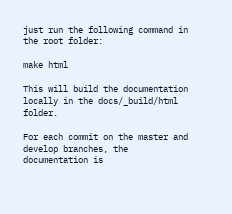just run the following command in the root folder:

make html

This will build the documentation locally in the docs/_build/html folder.

For each commit on the master and develop branches, the documentation is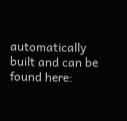automatically built and can be found here: